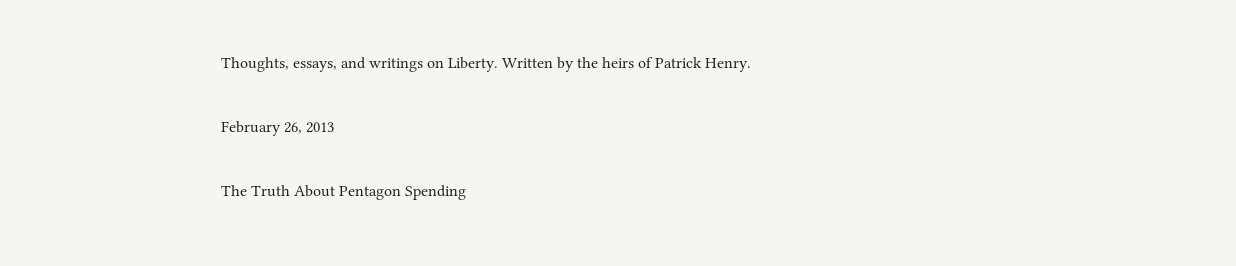Thoughts, essays, and writings on Liberty. Written by the heirs of Patrick Henry.

February 26, 2013

The Truth About Pentagon Spending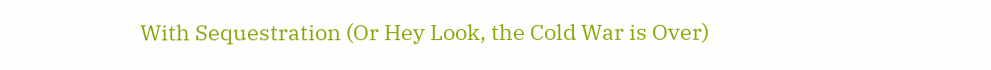With Sequestration (Or Hey Look, the Cold War is Over)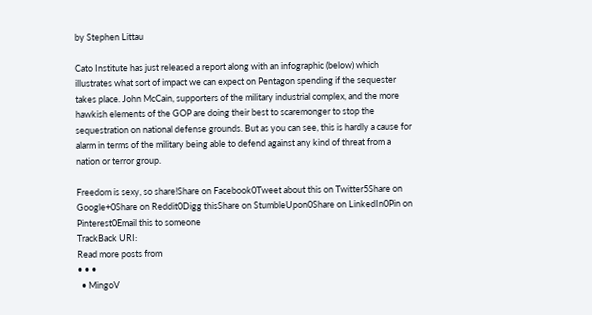by Stephen Littau

Cato Institute has just released a report along with an infographic (below) which illustrates what sort of impact we can expect on Pentagon spending if the sequester takes place. John McCain, supporters of the military industrial complex, and the more hawkish elements of the GOP are doing their best to scaremonger to stop the sequestration on national defense grounds. But as you can see, this is hardly a cause for alarm in terms of the military being able to defend against any kind of threat from a nation or terror group.

Freedom is sexy, so share!Share on Facebook0Tweet about this on Twitter5Share on Google+0Share on Reddit0Digg thisShare on StumbleUpon0Share on LinkedIn0Pin on Pinterest0Email this to someone
TrackBack URI:
Read more posts from
• • •
  • MingoV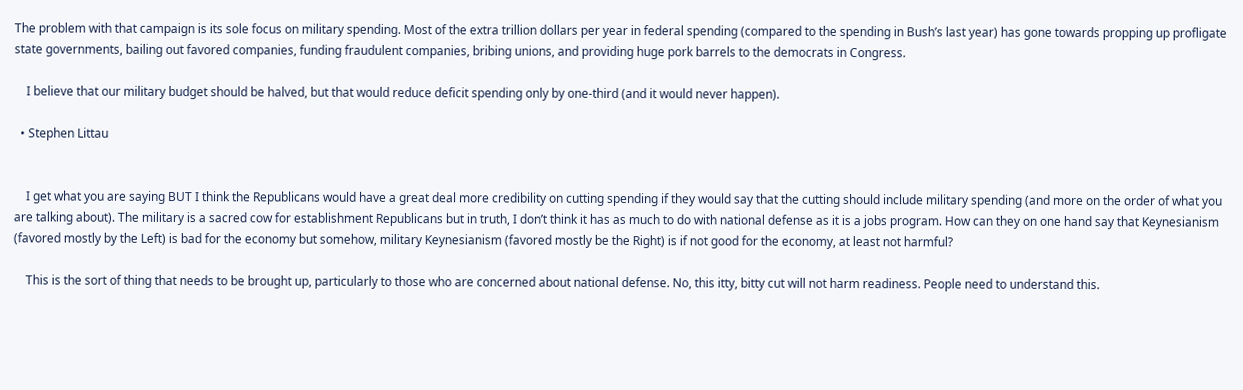The problem with that campaign is its sole focus on military spending. Most of the extra trillion dollars per year in federal spending (compared to the spending in Bush’s last year) has gone towards propping up profligate state governments, bailing out favored companies, funding fraudulent companies, bribing unions, and providing huge pork barrels to the democrats in Congress.

    I believe that our military budget should be halved, but that would reduce deficit spending only by one-third (and it would never happen).

  • Stephen Littau


    I get what you are saying BUT I think the Republicans would have a great deal more credibility on cutting spending if they would say that the cutting should include military spending (and more on the order of what you are talking about). The military is a sacred cow for establishment Republicans but in truth, I don’t think it has as much to do with national defense as it is a jobs program. How can they on one hand say that Keynesianism (favored mostly by the Left) is bad for the economy but somehow, military Keynesianism (favored mostly be the Right) is if not good for the economy, at least not harmful?

    This is the sort of thing that needs to be brought up, particularly to those who are concerned about national defense. No, this itty, bitty cut will not harm readiness. People need to understand this.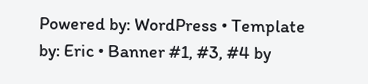Powered by: WordPress • Template by: Eric • Banner #1, #3, #4 by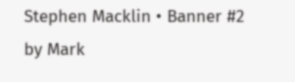Stephen Macklin • Banner #2 by Mark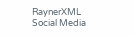RaynerXML
Social Media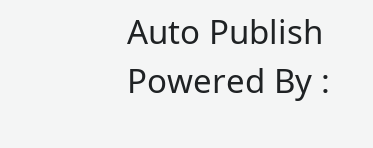Auto Publish Powered By :